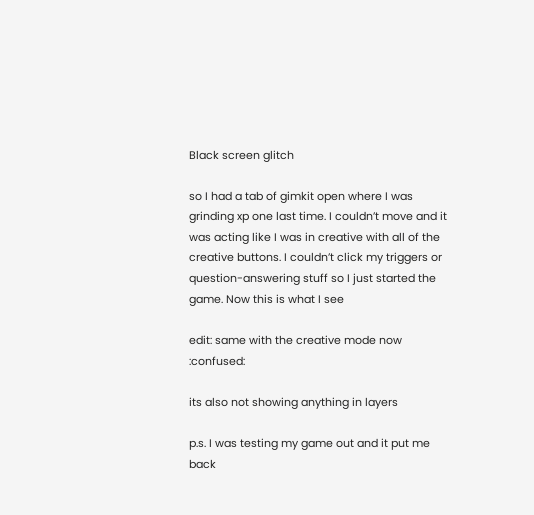Black screen glitch

so I had a tab of gimkit open where I was grinding xp one last time. I couldn’t move and it was acting like I was in creative with all of the creative buttons. I couldn’t click my triggers or question-answering stuff so I just started the game. Now this is what I see

edit: same with the creative mode now :confused:

its also not showing anything in layers

p.s. I was testing my game out and it put me back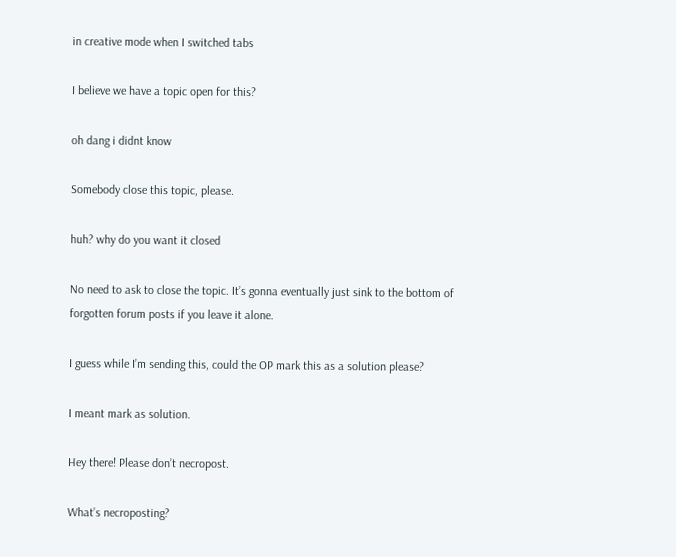in creative mode when I switched tabs

I believe we have a topic open for this?

oh dang i didnt know

Somebody close this topic, please.

huh? why do you want it closed

No need to ask to close the topic. It’s gonna eventually just sink to the bottom of forgotten forum posts if you leave it alone.

I guess while I’m sending this, could the OP mark this as a solution please?

I meant mark as solution.

Hey there! Please don’t necropost.

What’s necroposting?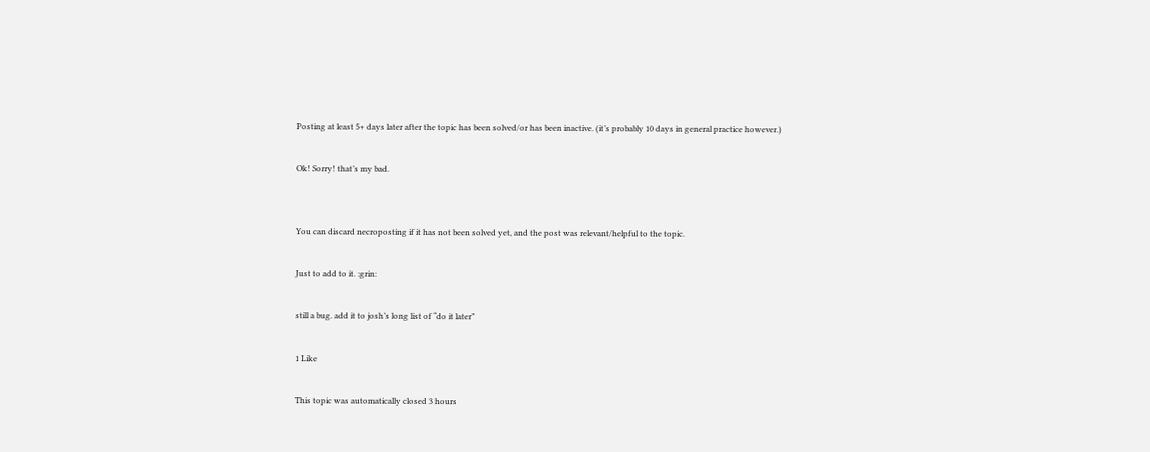Posting at least 5+ days later after the topic has been solved/or has been inactive. (it’s probably 10 days in general practice however.)

Ok! Sorry! that’s my bad.


You can discard necroposting if it has not been solved yet, and the post was relevant/helpful to the topic.

Just to add to it. :grin:

still a bug. add it to josh’s long list of “do it later”

1 Like

This topic was automatically closed 3 hours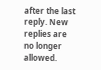after the last reply. New replies are no longer allowed.